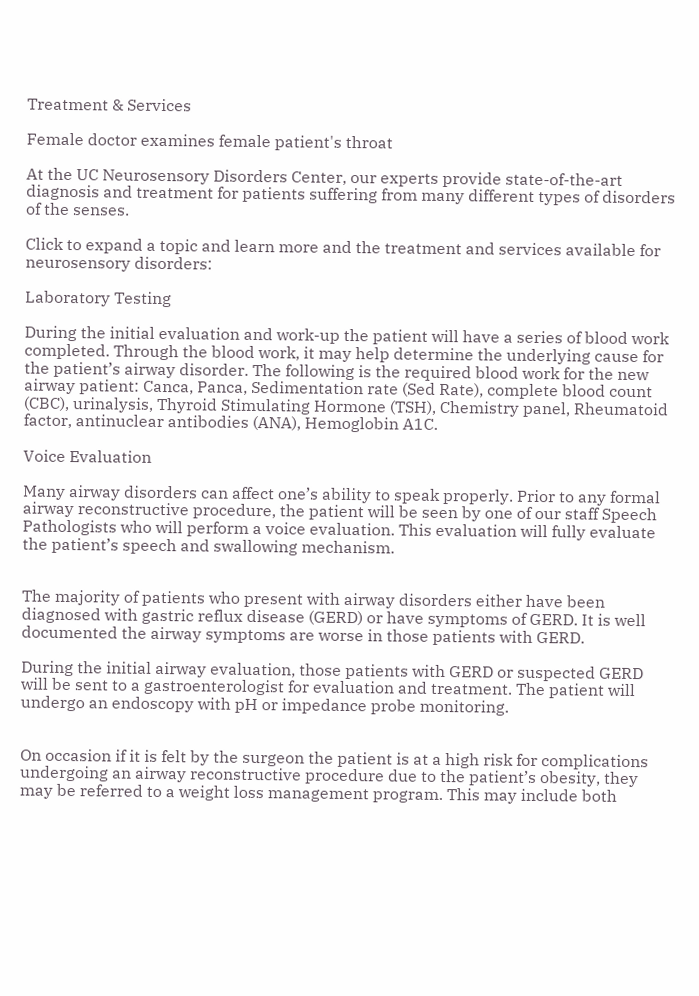Treatment & Services

Female doctor examines female patient's throat

At the UC Neurosensory Disorders Center, our experts provide state-of-the-art diagnosis and treatment for patients suffering from many different types of disorders of the senses.

Click to expand a topic and learn more and the treatment and services available for neurosensory disorders:

Laboratory Testing

During the initial evaluation and work-up the patient will have a series of blood work completed. Through the blood work, it may help determine the underlying cause for the patient’s airway disorder. The following is the required blood work for the new airway patient: Canca, Panca, Sedimentation rate (Sed Rate), complete blood count (CBC), urinalysis, Thyroid Stimulating Hormone (TSH), Chemistry panel, Rheumatoid factor, antinuclear antibodies (ANA), Hemoglobin A1C.

Voice Evaluation

Many airway disorders can affect one’s ability to speak properly. Prior to any formal airway reconstructive procedure, the patient will be seen by one of our staff Speech Pathologists who will perform a voice evaluation. This evaluation will fully evaluate the patient’s speech and swallowing mechanism.


The majority of patients who present with airway disorders either have been diagnosed with gastric reflux disease (GERD) or have symptoms of GERD. It is well documented the airway symptoms are worse in those patients with GERD.

During the initial airway evaluation, those patients with GERD or suspected GERD will be sent to a gastroenterologist for evaluation and treatment. The patient will undergo an endoscopy with pH or impedance probe monitoring.


On occasion if it is felt by the surgeon the patient is at a high risk for complications undergoing an airway reconstructive procedure due to the patient’s obesity, they may be referred to a weight loss management program. This may include both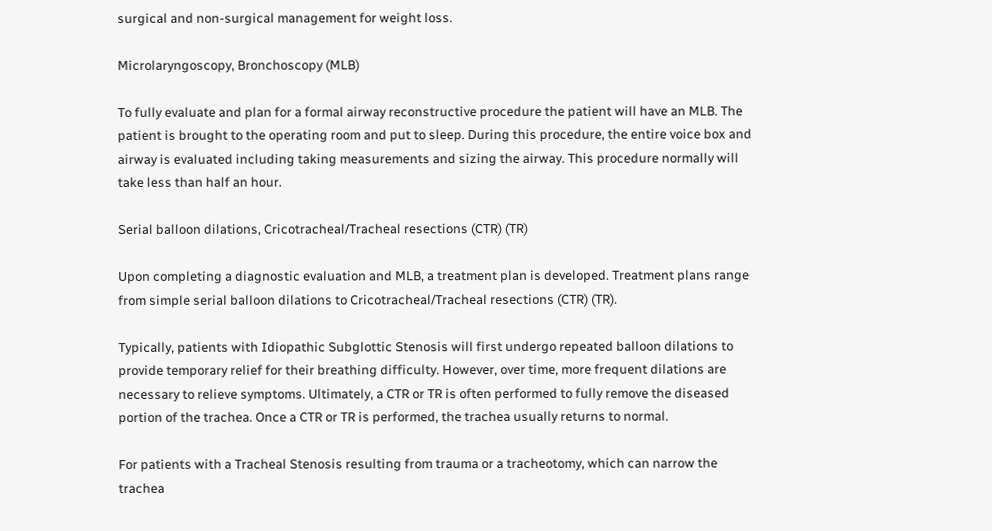surgical and non-surgical management for weight loss.

Microlaryngoscopy, Bronchoscopy (MLB)

To fully evaluate and plan for a formal airway reconstructive procedure the patient will have an MLB. The patient is brought to the operating room and put to sleep. During this procedure, the entire voice box and airway is evaluated including taking measurements and sizing the airway. This procedure normally will take less than half an hour.

Serial balloon dilations, Cricotracheal/Tracheal resections (CTR) (TR)

Upon completing a diagnostic evaluation and MLB, a treatment plan is developed. Treatment plans range from simple serial balloon dilations to Cricotracheal/Tracheal resections (CTR) (TR).

Typically, patients with Idiopathic Subglottic Stenosis will first undergo repeated balloon dilations to provide temporary relief for their breathing difficulty. However, over time, more frequent dilations are necessary to relieve symptoms. Ultimately, a CTR or TR is often performed to fully remove the diseased portion of the trachea. Once a CTR or TR is performed, the trachea usually returns to normal.

For patients with a Tracheal Stenosis resulting from trauma or a tracheotomy, which can narrow the trachea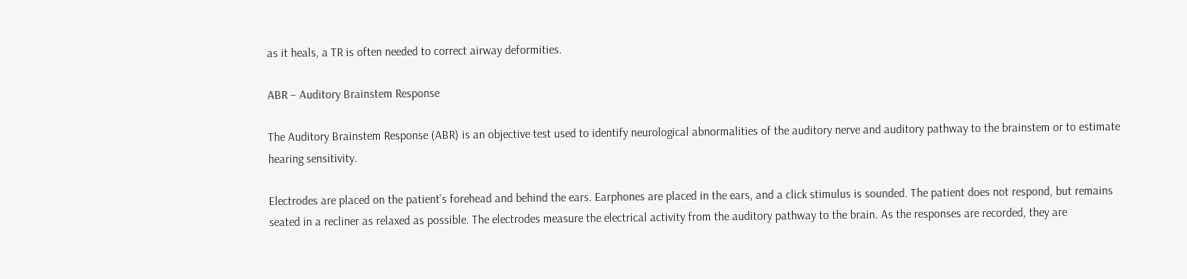as it heals, a TR is often needed to correct airway deformities.

ABR – Auditory Brainstem Response

The Auditory Brainstem Response (ABR) is an objective test used to identify neurological abnormalities of the auditory nerve and auditory pathway to the brainstem or to estimate hearing sensitivity.

Electrodes are placed on the patient’s forehead and behind the ears. Earphones are placed in the ears, and a click stimulus is sounded. The patient does not respond, but remains seated in a recliner as relaxed as possible. The electrodes measure the electrical activity from the auditory pathway to the brain. As the responses are recorded, they are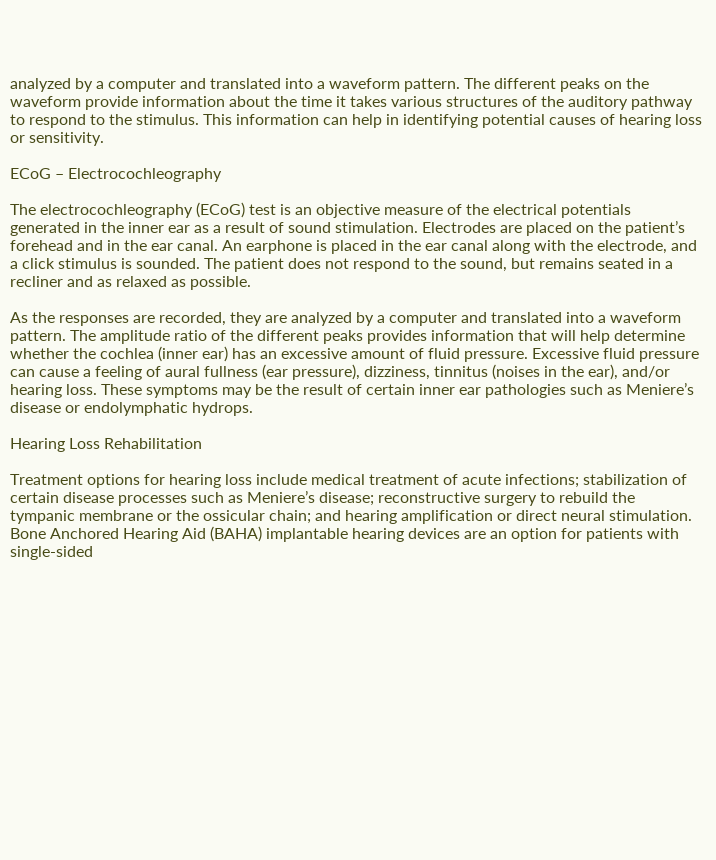analyzed by a computer and translated into a waveform pattern. The different peaks on the waveform provide information about the time it takes various structures of the auditory pathway to respond to the stimulus. This information can help in identifying potential causes of hearing loss or sensitivity.

ECoG – Electrocochleography

The electrocochleography (ECoG) test is an objective measure of the electrical potentials generated in the inner ear as a result of sound stimulation. Electrodes are placed on the patient’s forehead and in the ear canal. An earphone is placed in the ear canal along with the electrode, and a click stimulus is sounded. The patient does not respond to the sound, but remains seated in a recliner and as relaxed as possible.

As the responses are recorded, they are analyzed by a computer and translated into a waveform pattern. The amplitude ratio of the different peaks provides information that will help determine whether the cochlea (inner ear) has an excessive amount of fluid pressure. Excessive fluid pressure can cause a feeling of aural fullness (ear pressure), dizziness, tinnitus (noises in the ear), and/or hearing loss. These symptoms may be the result of certain inner ear pathologies such as Meniere’s disease or endolymphatic hydrops.

Hearing Loss Rehabilitation

Treatment options for hearing loss include medical treatment of acute infections; stabilization of certain disease processes such as Meniere’s disease; reconstructive surgery to rebuild the tympanic membrane or the ossicular chain; and hearing amplification or direct neural stimulation. Bone Anchored Hearing Aid (BAHA) implantable hearing devices are an option for patients with single-sided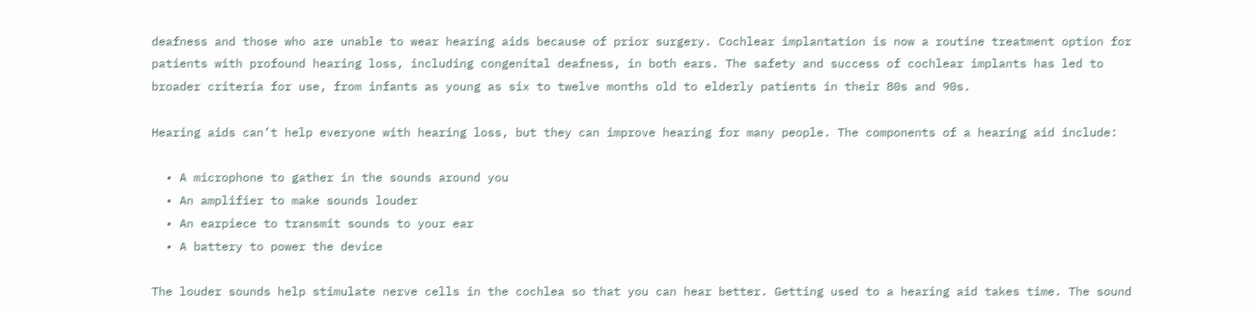deafness and those who are unable to wear hearing aids because of prior surgery. Cochlear implantation is now a routine treatment option for patients with profound hearing loss, including congenital deafness, in both ears. The safety and success of cochlear implants has led to broader criteria for use, from infants as young as six to twelve months old to elderly patients in their 80s and 90s.

Hearing aids can’t help everyone with hearing loss, but they can improve hearing for many people. The components of a hearing aid include:

  • A microphone to gather in the sounds around you
  • An amplifier to make sounds louder
  • An earpiece to transmit sounds to your ear
  • A battery to power the device

The louder sounds help stimulate nerve cells in the cochlea so that you can hear better. Getting used to a hearing aid takes time. The sound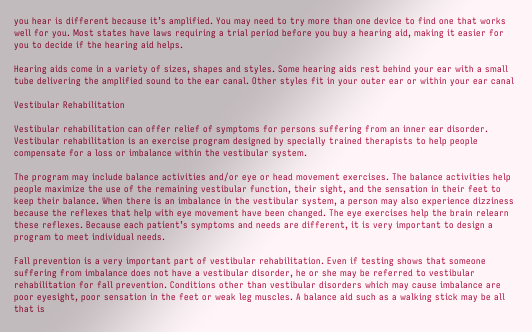you hear is different because it’s amplified. You may need to try more than one device to find one that works well for you. Most states have laws requiring a trial period before you buy a hearing aid, making it easier for you to decide if the hearing aid helps.

Hearing aids come in a variety of sizes, shapes and styles. Some hearing aids rest behind your ear with a small tube delivering the amplified sound to the ear canal. Other styles fit in your outer ear or within your ear canal

Vestibular Rehabilitation

Vestibular rehabilitation can offer relief of symptoms for persons suffering from an inner ear disorder. Vestibular rehabilitation is an exercise program designed by specially trained therapists to help people compensate for a loss or imbalance within the vestibular system.

The program may include balance activities and/or eye or head movement exercises. The balance activities help people maximize the use of the remaining vestibular function, their sight, and the sensation in their feet to keep their balance. When there is an imbalance in the vestibular system, a person may also experience dizziness because the reflexes that help with eye movement have been changed. The eye exercises help the brain relearn these reflexes. Because each patient’s symptoms and needs are different, it is very important to design a program to meet individual needs.

Fall prevention is a very important part of vestibular rehabilitation. Even if testing shows that someone suffering from imbalance does not have a vestibular disorder, he or she may be referred to vestibular rehabilitation for fall prevention. Conditions other than vestibular disorders which may cause imbalance are poor eyesight, poor sensation in the feet or weak leg muscles. A balance aid such as a walking stick may be all that is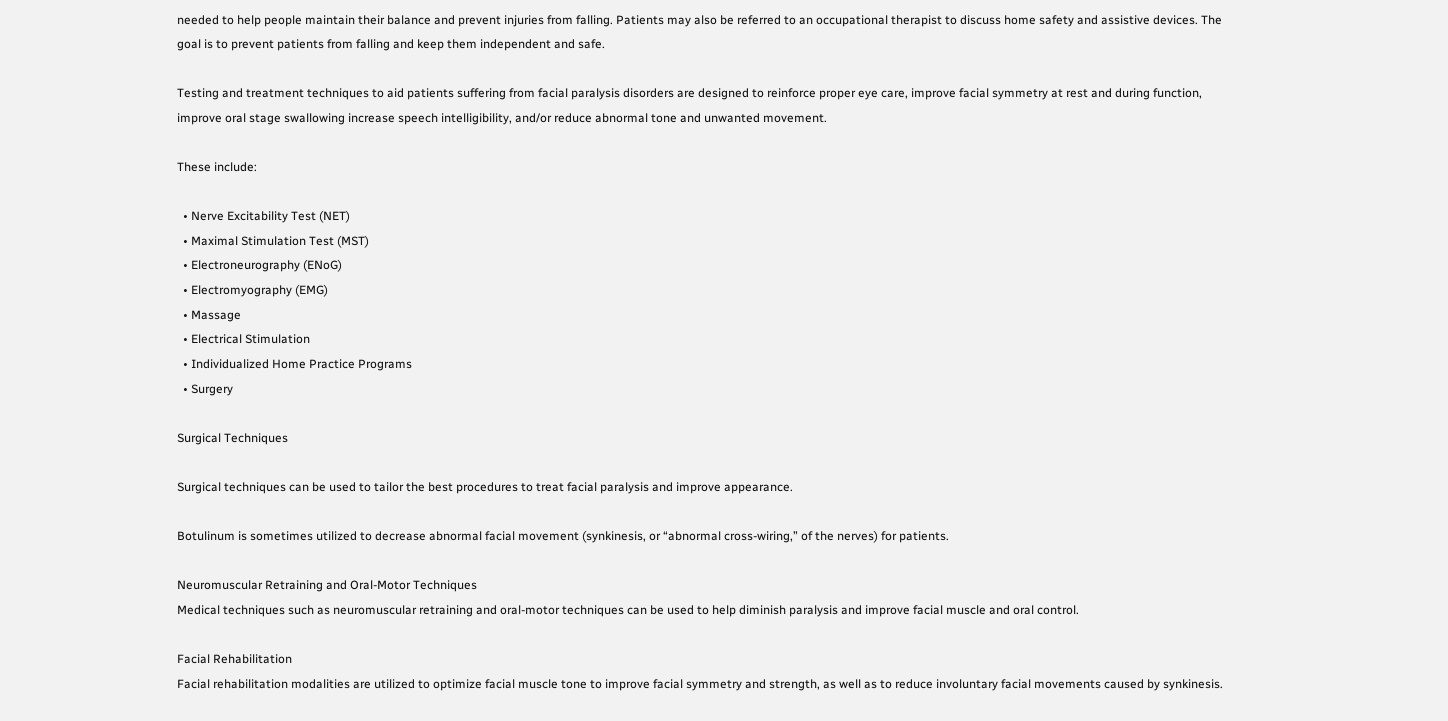needed to help people maintain their balance and prevent injuries from falling. Patients may also be referred to an occupational therapist to discuss home safety and assistive devices. The goal is to prevent patients from falling and keep them independent and safe.

Testing and treatment techniques to aid patients suffering from facial paralysis disorders are designed to reinforce proper eye care, improve facial symmetry at rest and during function, improve oral stage swallowing increase speech intelligibility, and/or reduce abnormal tone and unwanted movement.

These include:

  • Nerve Excitability Test (NET)
  • Maximal Stimulation Test (MST)
  • Electroneurography (ENoG)
  • Electromyography (EMG)
  • Massage
  • Electrical Stimulation
  • Individualized Home Practice Programs
  • Surgery

Surgical Techniques

Surgical techniques can be used to tailor the best procedures to treat facial paralysis and improve appearance.

Botulinum is sometimes utilized to decrease abnormal facial movement (synkinesis, or “abnormal cross-wiring,” of the nerves) for patients.

Neuromuscular Retraining and Oral-Motor Techniques
Medical techniques such as neuromuscular retraining and oral-motor techniques can be used to help diminish paralysis and improve facial muscle and oral control.

Facial Rehabilitation
Facial rehabilitation modalities are utilized to optimize facial muscle tone to improve facial symmetry and strength, as well as to reduce involuntary facial movements caused by synkinesis.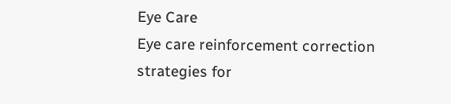Eye Care
Eye care reinforcement correction strategies for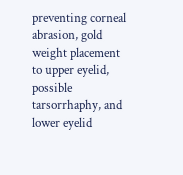preventing corneal abrasion, gold weight placement to upper eyelid, possible tarsorrhaphy, and lower eyelid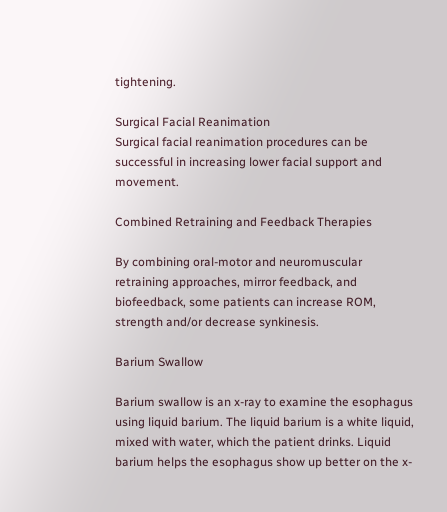tightening.

Surgical Facial Reanimation
Surgical facial reanimation procedures can be successful in increasing lower facial support and movement.

Combined Retraining and Feedback Therapies

By combining oral-motor and neuromuscular retraining approaches, mirror feedback, and biofeedback, some patients can increase ROM, strength and/or decrease synkinesis.

Barium Swallow

Barium swallow is an x-ray to examine the esophagus using liquid barium. The liquid barium is a white liquid, mixed with water, which the patient drinks. Liquid barium helps the esophagus show up better on the x-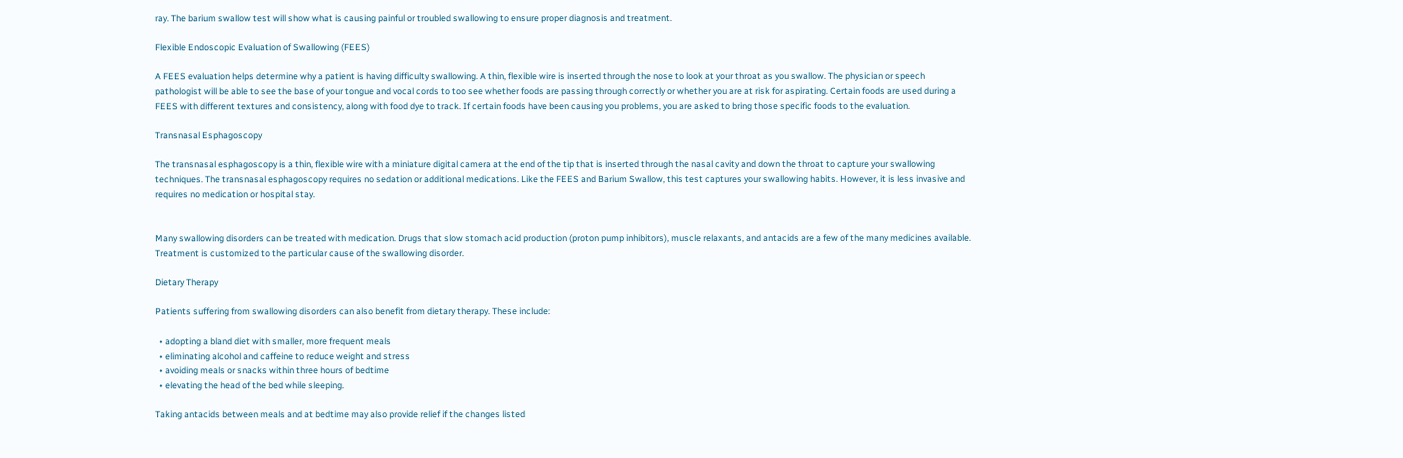ray. The barium swallow test will show what is causing painful or troubled swallowing to ensure proper diagnosis and treatment.

Flexible Endoscopic Evaluation of Swallowing (FEES)

A FEES evaluation helps determine why a patient is having difficulty swallowing. A thin, flexible wire is inserted through the nose to look at your throat as you swallow. The physician or speech pathologist will be able to see the base of your tongue and vocal cords to too see whether foods are passing through correctly or whether you are at risk for aspirating. Certain foods are used during a FEES with different textures and consistency, along with food dye to track. If certain foods have been causing you problems, you are asked to bring those specific foods to the evaluation.

Transnasal Esphagoscopy

The transnasal esphagoscopy is a thin, flexible wire with a miniature digital camera at the end of the tip that is inserted through the nasal cavity and down the throat to capture your swallowing techniques. The transnasal esphagoscopy requires no sedation or additional medications. Like the FEES and Barium Swallow, this test captures your swallowing habits. However, it is less invasive and requires no medication or hospital stay.


Many swallowing disorders can be treated with medication. Drugs that slow stomach acid production (proton pump inhibitors), muscle relaxants, and antacids are a few of the many medicines available. Treatment is customized to the particular cause of the swallowing disorder.

Dietary Therapy

Patients suffering from swallowing disorders can also benefit from dietary therapy. These include:

  • adopting a bland diet with smaller, more frequent meals
  • eliminating alcohol and caffeine to reduce weight and stress
  • avoiding meals or snacks within three hours of bedtime
  • elevating the head of the bed while sleeping.

Taking antacids between meals and at bedtime may also provide relief if the changes listed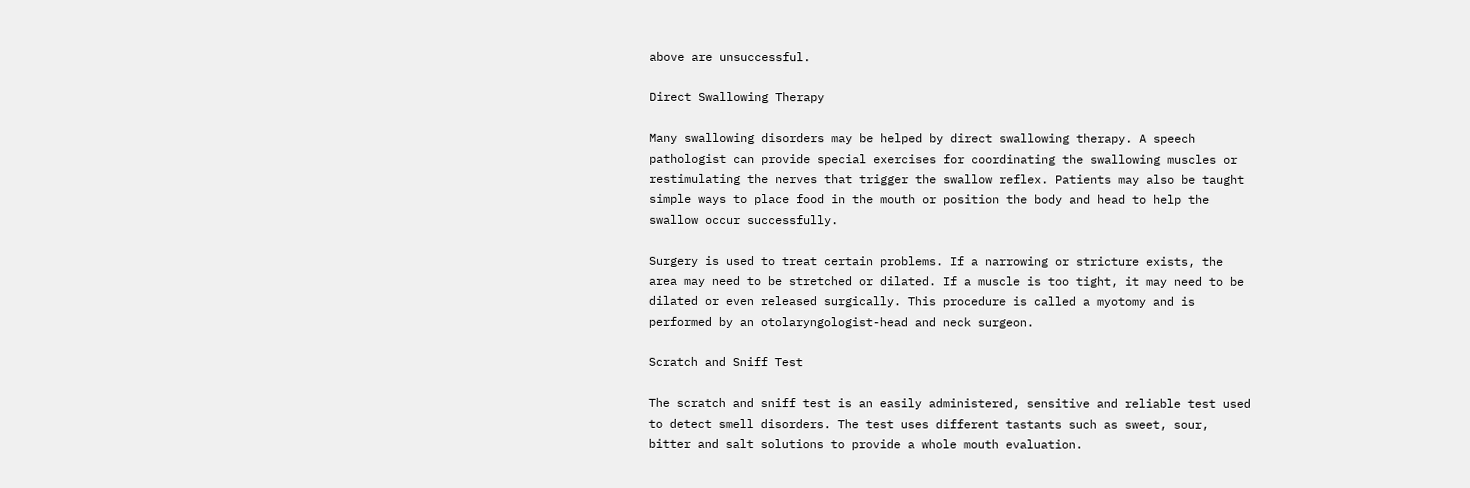above are unsuccessful.

Direct Swallowing Therapy

Many swallowing disorders may be helped by direct swallowing therapy. A speech pathologist can provide special exercises for coordinating the swallowing muscles or restimulating the nerves that trigger the swallow reflex. Patients may also be taught simple ways to place food in the mouth or position the body and head to help the swallow occur successfully.

Surgery is used to treat certain problems. If a narrowing or stricture exists, the area may need to be stretched or dilated. If a muscle is too tight, it may need to be dilated or even released surgically. This procedure is called a myotomy and is performed by an otolaryngologist-head and neck surgeon.

Scratch and Sniff Test

The scratch and sniff test is an easily administered, sensitive and reliable test used to detect smell disorders. The test uses different tastants such as sweet, sour, bitter and salt solutions to provide a whole mouth evaluation.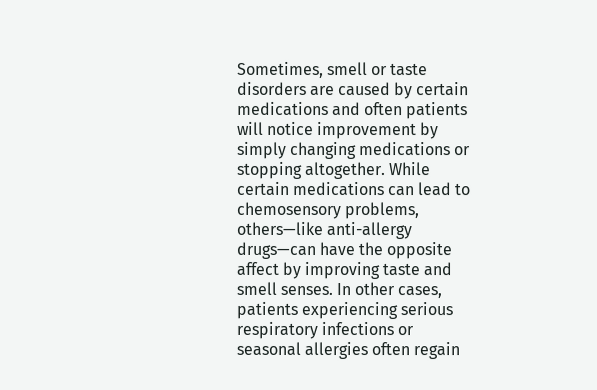Sometimes, smell or taste disorders are caused by certain medications and often patients will notice improvement by simply changing medications or stopping altogether. While certain medications can lead to chemosensory problems, others—like anti-allergy drugs—can have the opposite affect by improving taste and smell senses. In other cases, patients experiencing serious respiratory infections or seasonal allergies often regain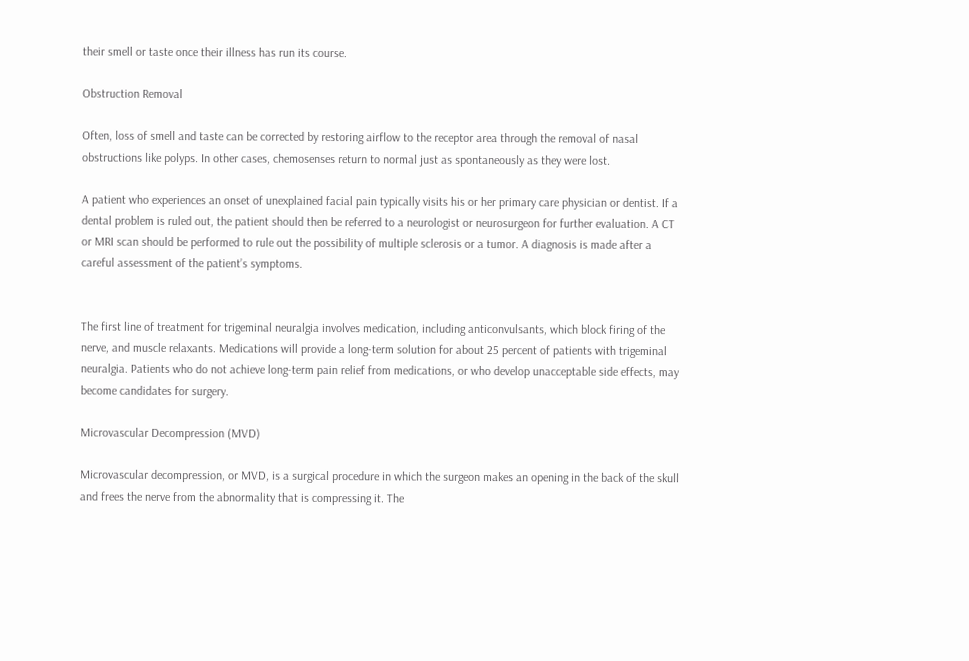their smell or taste once their illness has run its course.

Obstruction Removal

Often, loss of smell and taste can be corrected by restoring airflow to the receptor area through the removal of nasal obstructions like polyps. In other cases, chemosenses return to normal just as spontaneously as they were lost.

A patient who experiences an onset of unexplained facial pain typically visits his or her primary care physician or dentist. If a dental problem is ruled out, the patient should then be referred to a neurologist or neurosurgeon for further evaluation. A CT or MRI scan should be performed to rule out the possibility of multiple sclerosis or a tumor. A diagnosis is made after a careful assessment of the patient’s symptoms.


The first line of treatment for trigeminal neuralgia involves medication, including anticonvulsants, which block firing of the nerve, and muscle relaxants. Medications will provide a long-term solution for about 25 percent of patients with trigeminal neuralgia. Patients who do not achieve long-term pain relief from medications, or who develop unacceptable side effects, may become candidates for surgery.

Microvascular Decompression (MVD)

Microvascular decompression, or MVD, is a surgical procedure in which the surgeon makes an opening in the back of the skull and frees the nerve from the abnormality that is compressing it. The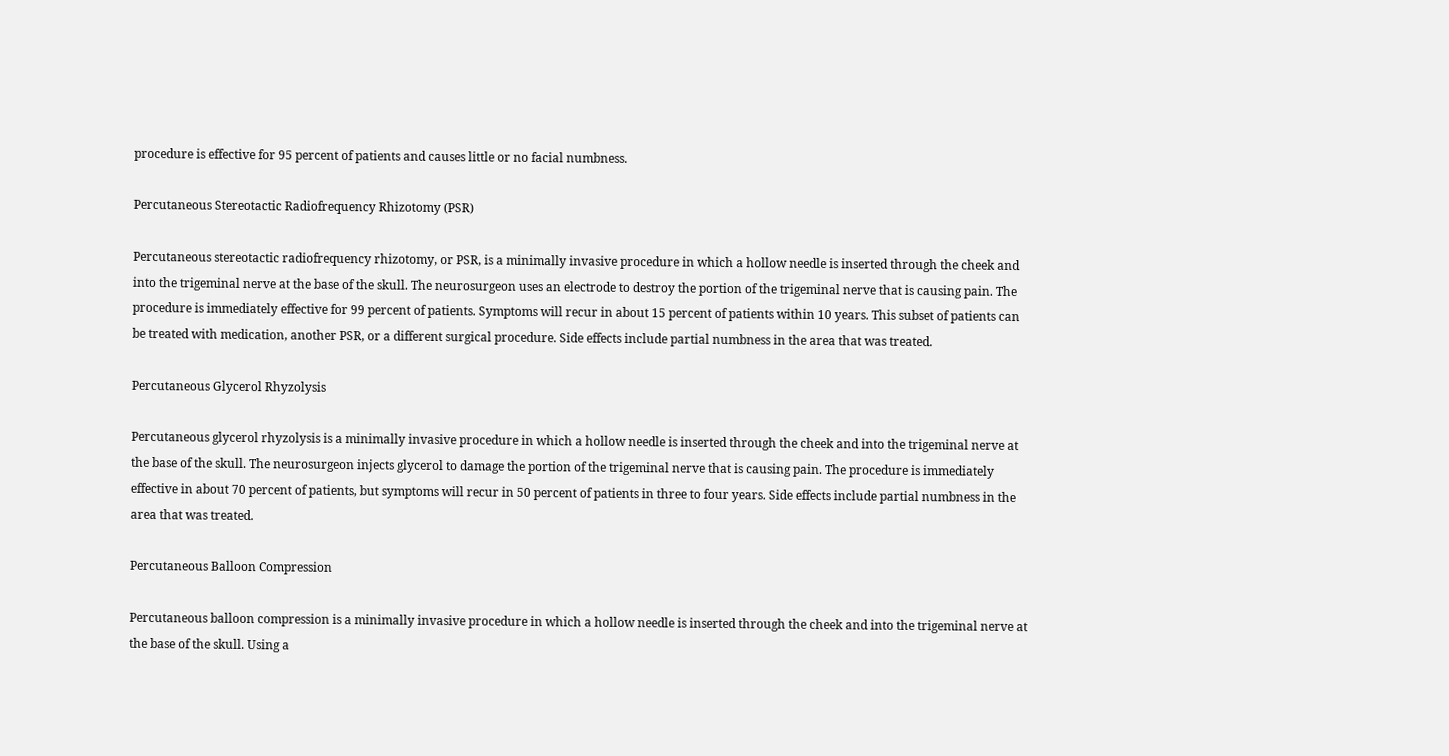procedure is effective for 95 percent of patients and causes little or no facial numbness.

Percutaneous Stereotactic Radiofrequency Rhizotomy (PSR)

Percutaneous stereotactic radiofrequency rhizotomy, or PSR, is a minimally invasive procedure in which a hollow needle is inserted through the cheek and into the trigeminal nerve at the base of the skull. The neurosurgeon uses an electrode to destroy the portion of the trigeminal nerve that is causing pain. The procedure is immediately effective for 99 percent of patients. Symptoms will recur in about 15 percent of patients within 10 years. This subset of patients can be treated with medication, another PSR, or a different surgical procedure. Side effects include partial numbness in the area that was treated.

Percutaneous Glycerol Rhyzolysis

Percutaneous glycerol rhyzolysis is a minimally invasive procedure in which a hollow needle is inserted through the cheek and into the trigeminal nerve at the base of the skull. The neurosurgeon injects glycerol to damage the portion of the trigeminal nerve that is causing pain. The procedure is immediately effective in about 70 percent of patients, but symptoms will recur in 50 percent of patients in three to four years. Side effects include partial numbness in the area that was treated.

Percutaneous Balloon Compression

Percutaneous balloon compression is a minimally invasive procedure in which a hollow needle is inserted through the cheek and into the trigeminal nerve at the base of the skull. Using a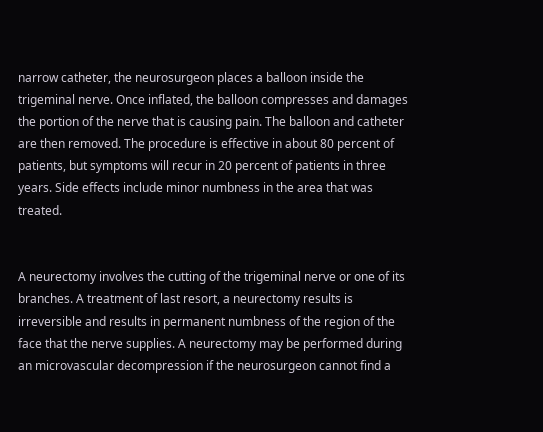narrow catheter, the neurosurgeon places a balloon inside the trigeminal nerve. Once inflated, the balloon compresses and damages the portion of the nerve that is causing pain. The balloon and catheter are then removed. The procedure is effective in about 80 percent of patients, but symptoms will recur in 20 percent of patients in three years. Side effects include minor numbness in the area that was treated.


A neurectomy involves the cutting of the trigeminal nerve or one of its branches. A treatment of last resort, a neurectomy results is irreversible and results in permanent numbness of the region of the face that the nerve supplies. A neurectomy may be performed during an microvascular decompression if the neurosurgeon cannot find a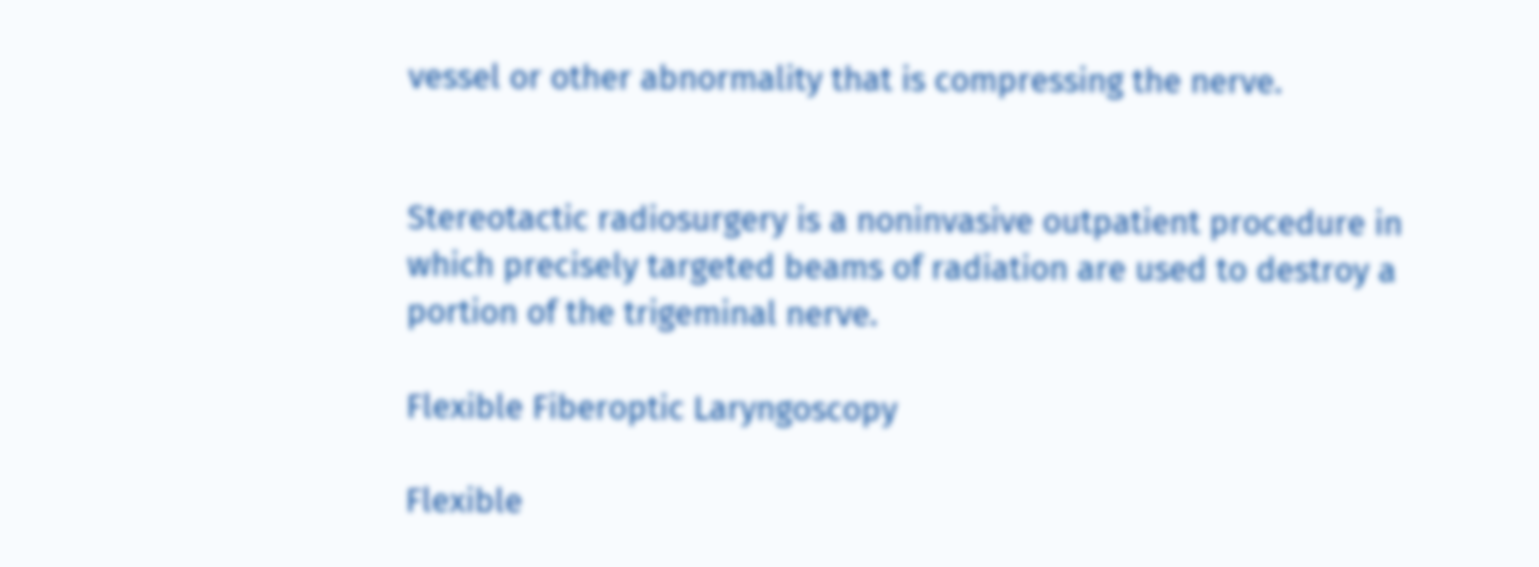vessel or other abnormality that is compressing the nerve.


Stereotactic radiosurgery is a noninvasive outpatient procedure in which precisely targeted beams of radiation are used to destroy a portion of the trigeminal nerve.

Flexible Fiberoptic Laryngoscopy

Flexible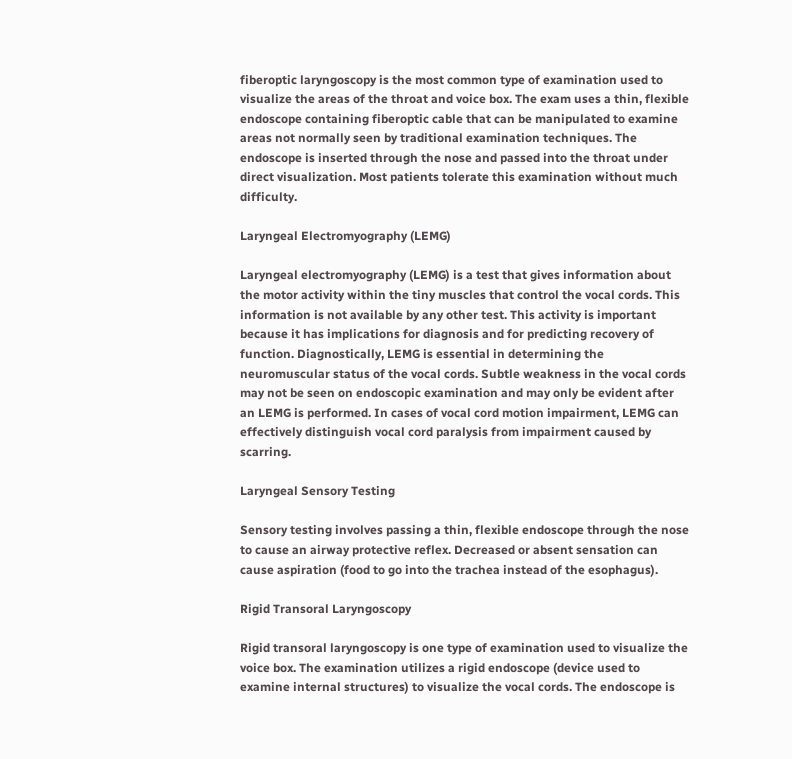fiberoptic laryngoscopy is the most common type of examination used to visualize the areas of the throat and voice box. The exam uses a thin, flexible endoscope containing fiberoptic cable that can be manipulated to examine areas not normally seen by traditional examination techniques. The endoscope is inserted through the nose and passed into the throat under direct visualization. Most patients tolerate this examination without much difficulty.

Laryngeal Electromyography (LEMG)

Laryngeal electromyography (LEMG) is a test that gives information about the motor activity within the tiny muscles that control the vocal cords. This information is not available by any other test. This activity is important because it has implications for diagnosis and for predicting recovery of function. Diagnostically, LEMG is essential in determining the neuromuscular status of the vocal cords. Subtle weakness in the vocal cords may not be seen on endoscopic examination and may only be evident after an LEMG is performed. In cases of vocal cord motion impairment, LEMG can effectively distinguish vocal cord paralysis from impairment caused by scarring.

Laryngeal Sensory Testing

Sensory testing involves passing a thin, flexible endoscope through the nose to cause an airway protective reflex. Decreased or absent sensation can cause aspiration (food to go into the trachea instead of the esophagus).

Rigid Transoral Laryngoscopy

Rigid transoral laryngoscopy is one type of examination used to visualize the voice box. The examination utilizes a rigid endoscope (device used to examine internal structures) to visualize the vocal cords. The endoscope is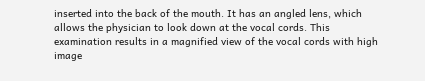inserted into the back of the mouth. It has an angled lens, which allows the physician to look down at the vocal cords. This examination results in a magnified view of the vocal cords with high image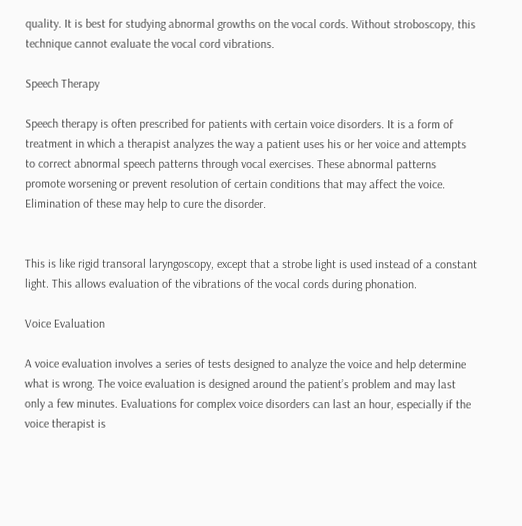quality. It is best for studying abnormal growths on the vocal cords. Without stroboscopy, this technique cannot evaluate the vocal cord vibrations.

Speech Therapy

Speech therapy is often prescribed for patients with certain voice disorders. It is a form of treatment in which a therapist analyzes the way a patient uses his or her voice and attempts to correct abnormal speech patterns through vocal exercises. These abnormal patterns promote worsening or prevent resolution of certain conditions that may affect the voice. Elimination of these may help to cure the disorder.


This is like rigid transoral laryngoscopy, except that a strobe light is used instead of a constant light. This allows evaluation of the vibrations of the vocal cords during phonation.

Voice Evaluation

A voice evaluation involves a series of tests designed to analyze the voice and help determine what is wrong. The voice evaluation is designed around the patient’s problem and may last only a few minutes. Evaluations for complex voice disorders can last an hour, especially if the voice therapist is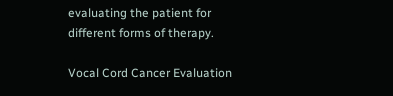evaluating the patient for different forms of therapy.

Vocal Cord Cancer Evaluation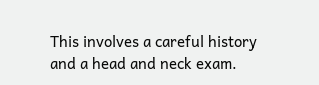This involves a careful history and a head and neck exam.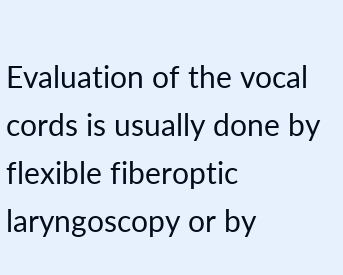Evaluation of the vocal cords is usually done by flexible fiberoptic laryngoscopy or by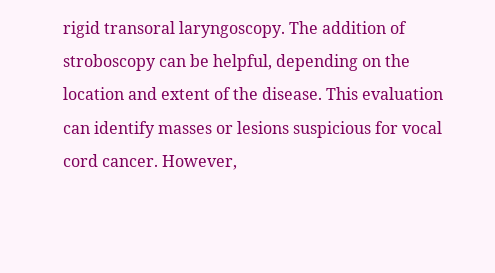rigid transoral laryngoscopy. The addition of stroboscopy can be helpful, depending on the location and extent of the disease. This evaluation can identify masses or lesions suspicious for vocal cord cancer. However,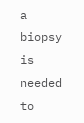a biopsy is needed to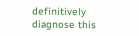definitively diagnose this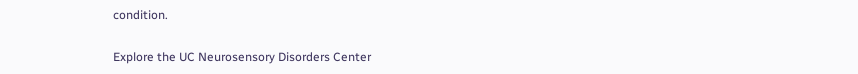condition.

Explore the UC Neurosensory Disorders Center